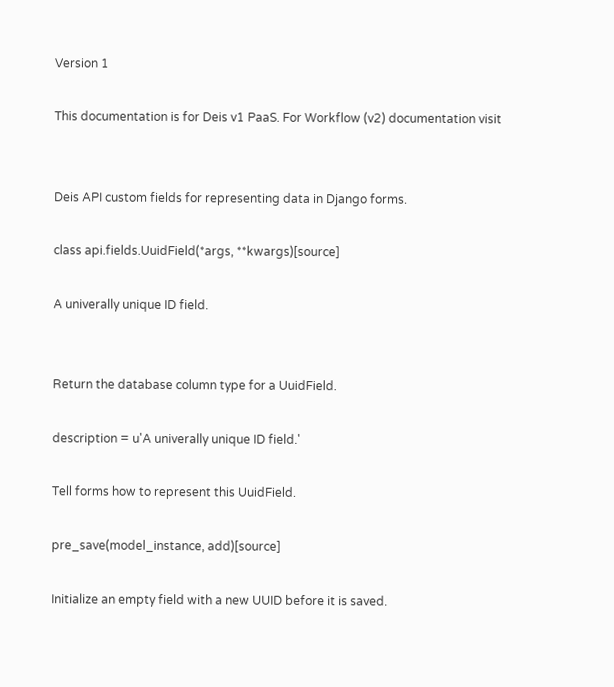Version 1

This documentation is for Deis v1 PaaS. For Workflow (v2) documentation visit


Deis API custom fields for representing data in Django forms.

class api.fields.UuidField(*args, **kwargs)[source]

A univerally unique ID field.


Return the database column type for a UuidField.

description = u'A univerally unique ID field.'

Tell forms how to represent this UuidField.

pre_save(model_instance, add)[source]

Initialize an empty field with a new UUID before it is saved.